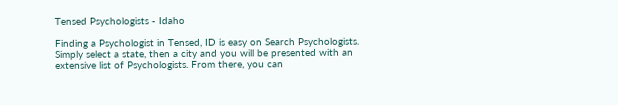Tensed Psychologists - Idaho

Finding a Psychologist in Tensed, ID is easy on Search Psychologists. Simply select a state, then a city and you will be presented with an extensive list of Psychologists. From there, you can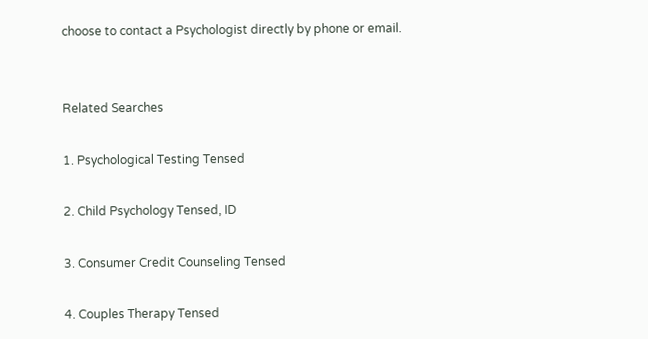choose to contact a Psychologist directly by phone or email.


Related Searches

1. Psychological Testing Tensed

2. Child Psychology Tensed, ID

3. Consumer Credit Counseling Tensed

4. Couples Therapy Tensed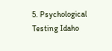5. Psychological Testing Idaho